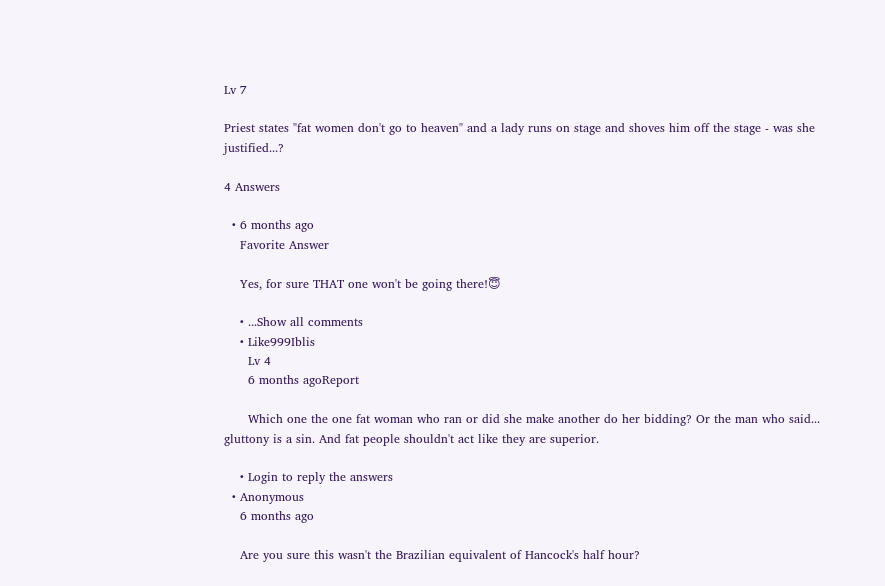Lv 7

Priest states "fat women don't go to heaven" and a lady runs on stage and shoves him off the stage - was she justified...?

4 Answers

  • 6 months ago
    Favorite Answer

    Yes, for sure THAT one won't be going there!😇

    • ...Show all comments
    • Like999Iblis
      Lv 4
      6 months agoReport

      Which one the one fat woman who ran or did she make another do her bidding? Or the man who said... gluttony is a sin. And fat people shouldn't act like they are superior.

    • Login to reply the answers
  • Anonymous
    6 months ago

    Are you sure this wasn't the Brazilian equivalent of Hancock's half hour?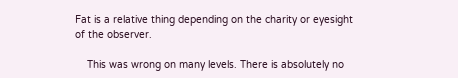Fat is a relative thing depending on the charity or eyesight of the observer.

    This was wrong on many levels. There is absolutely no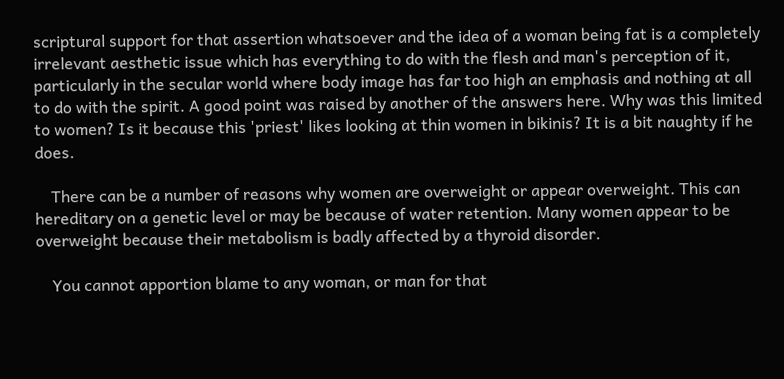scriptural support for that assertion whatsoever and the idea of a woman being fat is a completely irrelevant aesthetic issue which has everything to do with the flesh and man's perception of it, particularly in the secular world where body image has far too high an emphasis and nothing at all to do with the spirit. A good point was raised by another of the answers here. Why was this limited to women? Is it because this 'priest' likes looking at thin women in bikinis? It is a bit naughty if he does.

    There can be a number of reasons why women are overweight or appear overweight. This can hereditary on a genetic level or may be because of water retention. Many women appear to be overweight because their metabolism is badly affected by a thyroid disorder.

    You cannot apportion blame to any woman, or man for that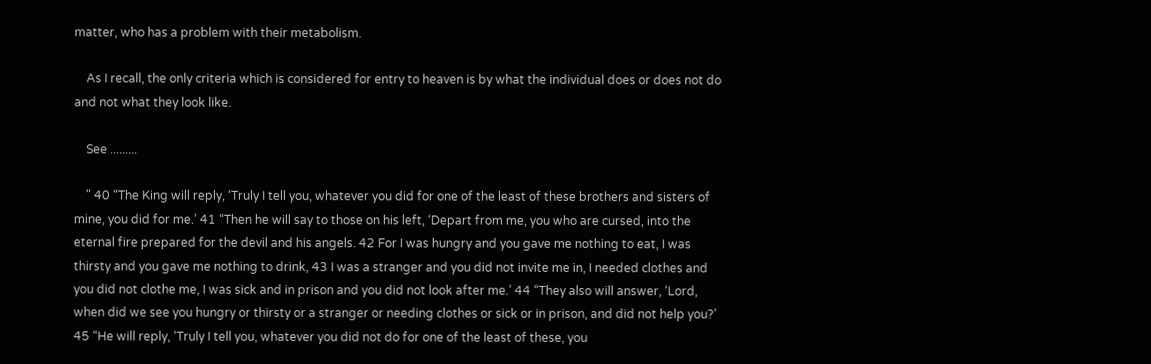matter, who has a problem with their metabolism.

    As I recall, the only criteria which is considered for entry to heaven is by what the individual does or does not do and not what they look like.

    See .........

    " 40 “The King will reply, ‘Truly I tell you, whatever you did for one of the least of these brothers and sisters of mine, you did for me.’ 41 “Then he will say to those on his left, ‘Depart from me, you who are cursed, into the eternal fire prepared for the devil and his angels. 42 For I was hungry and you gave me nothing to eat, I was thirsty and you gave me nothing to drink, 43 I was a stranger and you did not invite me in, I needed clothes and you did not clothe me, I was sick and in prison and you did not look after me.’ 44 “They also will answer, ‘Lord, when did we see you hungry or thirsty or a stranger or needing clothes or sick or in prison, and did not help you?’ 45 “He will reply, ‘Truly I tell you, whatever you did not do for one of the least of these, you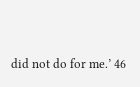did not do for me.’ 46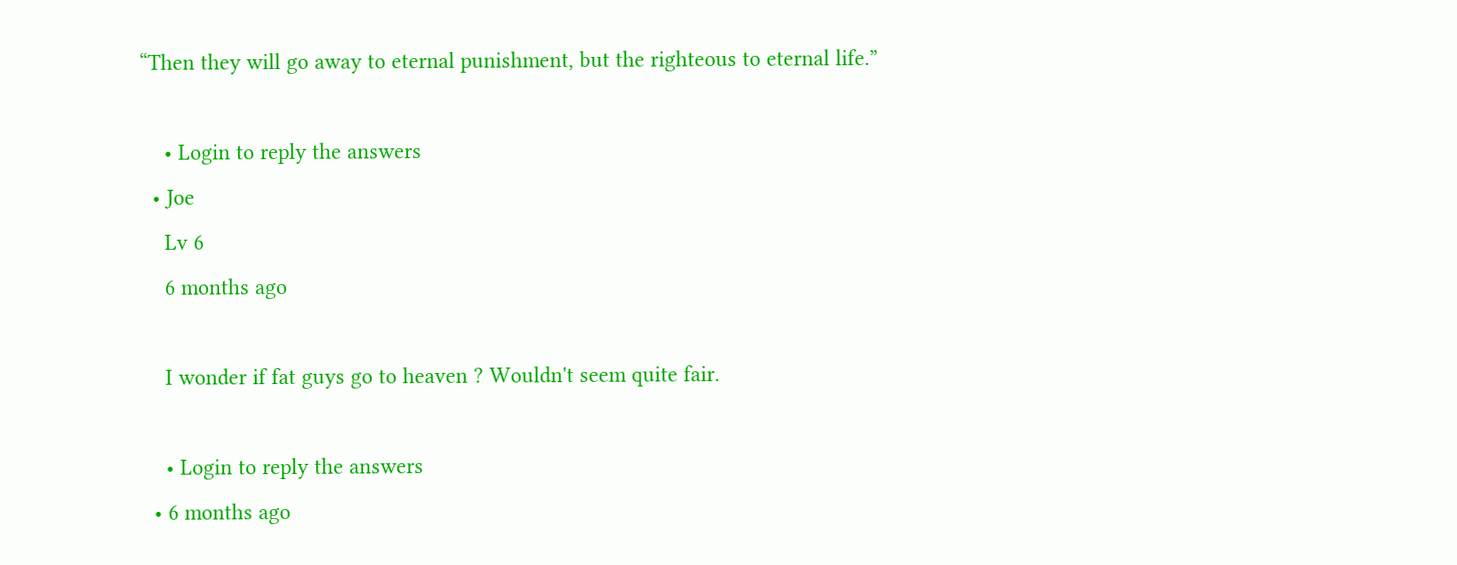“Then they will go away to eternal punishment, but the righteous to eternal life.”

    • Login to reply the answers
  • Joe
    Lv 6
    6 months ago

    I wonder if fat guys go to heaven ? Wouldn't seem quite fair.

    • Login to reply the answers
  • 6 months ago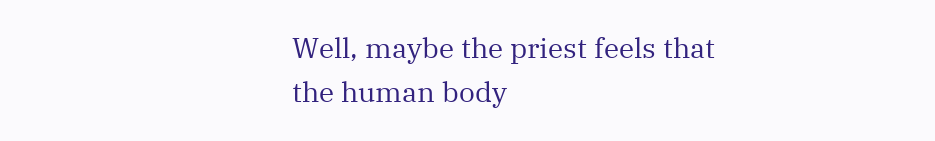Well, maybe the priest feels that the human body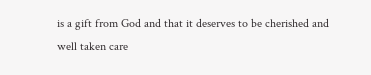is a gift from God and that it deserves to be cherished and well taken care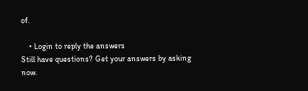of.

    • Login to reply the answers
Still have questions? Get your answers by asking now.